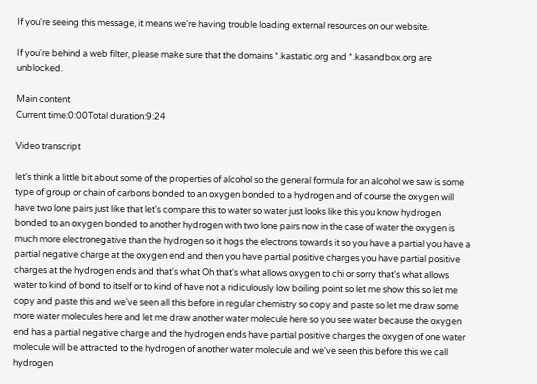If you're seeing this message, it means we're having trouble loading external resources on our website.

If you're behind a web filter, please make sure that the domains *.kastatic.org and *.kasandbox.org are unblocked.

Main content
Current time:0:00Total duration:9:24

Video transcript

let's think a little bit about some of the properties of alcohol so the general formula for an alcohol we saw is some type of group or chain of carbons bonded to an oxygen bonded to a hydrogen and of course the oxygen will have two lone pairs just like that let's compare this to water so water just looks like this you know hydrogen bonded to an oxygen bonded to another hydrogen with two lone pairs now in the case of water the oxygen is much more electronegative than the hydrogen so it hogs the electrons towards it so you have a partial you have a partial negative charge at the oxygen end and then you have partial positive charges you have partial positive charges at the hydrogen ends and that's what Oh that's what allows oxygen to chi or sorry that's what allows water to kind of bond to itself or to kind of have not a ridiculously low boiling point so let me show this so let me copy and paste this and we've seen all this before in regular chemistry so copy and paste so let me draw some more water molecules here and let me draw another water molecule here so you see water because the oxygen end has a partial negative charge and the hydrogen ends have partial positive charges the oxygen of one water molecule will be attracted to the hydrogen of another water molecule and we've seen this before this we call hydrogen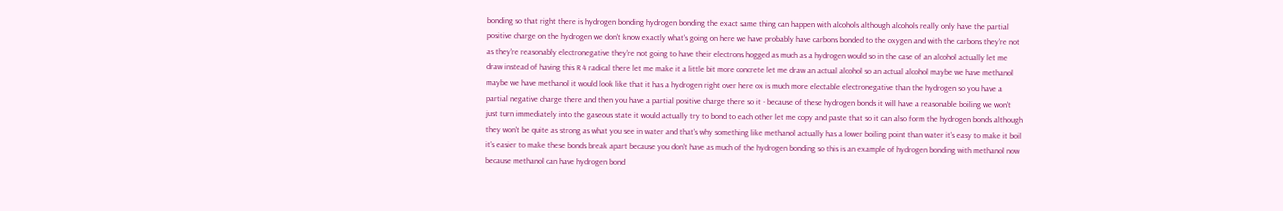bonding so that right there is hydrogen bonding hydrogen bonding the exact same thing can happen with alcohols although alcohols really only have the partial positive charge on the hydrogen we don't know exactly what's going on here we have probably have carbons bonded to the oxygen and with the carbons they're not as they're reasonably electronegative they're not going to have their electrons hogged as much as a hydrogen would so in the case of an alcohol actually let me draw instead of having this R 4 radical there let me make it a little bit more concrete let me draw an actual alcohol so an actual alcohol maybe we have methanol maybe we have methanol it would look like that it has a hydrogen right over here ox is much more electable electronegative than the hydrogen so you have a partial negative charge there and then you have a partial positive charge there so it - because of these hydrogen bonds it will have a reasonable boiling we won't just turn immediately into the gaseous state it would actually try to bond to each other let me copy and paste that so it can also form the hydrogen bonds although they won't be quite as strong as what you see in water and that's why something like methanol actually has a lower boiling point than water it's easy to make it boil it's easier to make these bonds break apart because you don't have as much of the hydrogen bonding so this is an example of hydrogen bonding with methanol now because methanol can have hydrogen bond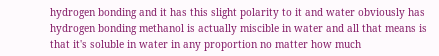hydrogen bonding and it has this slight polarity to it and water obviously has hydrogen bonding methanol is actually miscible in water and all that means is that it's soluble in water in any proportion no matter how much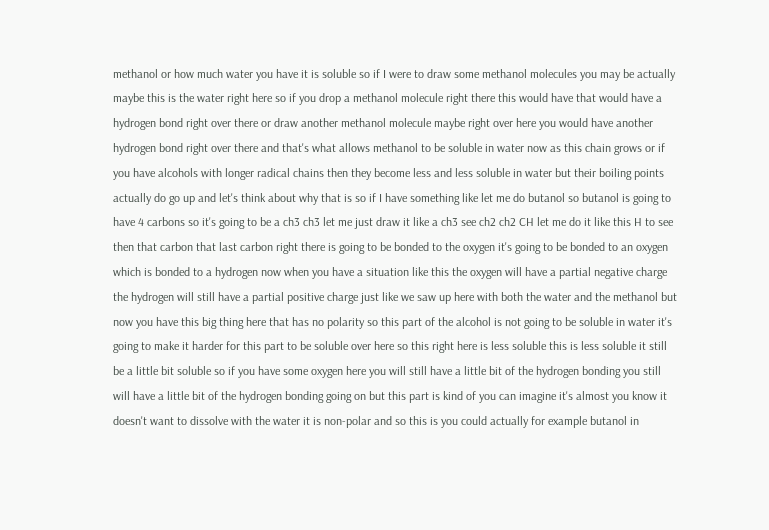methanol or how much water you have it is soluble so if I were to draw some methanol molecules you may be actually maybe this is the water right here so if you drop a methanol molecule right there this would have that would have a hydrogen bond right over there or draw another methanol molecule maybe right over here you would have another hydrogen bond right over there and that's what allows methanol to be soluble in water now as this chain grows or if you have alcohols with longer radical chains then they become less and less soluble in water but their boiling points actually do go up and let's think about why that is so if I have something like let me do butanol so butanol is going to have 4 carbons so it's going to be a ch3 ch3 let me just draw it like a ch3 see ch2 ch2 CH let me do it like this H to see then that carbon that last carbon right there is going to be bonded to the oxygen it's going to be bonded to an oxygen which is bonded to a hydrogen now when you have a situation like this the oxygen will have a partial negative charge the hydrogen will still have a partial positive charge just like we saw up here with both the water and the methanol but now you have this big thing here that has no polarity so this part of the alcohol is not going to be soluble in water it's going to make it harder for this part to be soluble over here so this right here is less soluble this is less soluble it still be a little bit soluble so if you have some oxygen here you will still have a little bit of the hydrogen bonding you still will have a little bit of the hydrogen bonding going on but this part is kind of you can imagine it's almost you know it doesn't want to dissolve with the water it is non-polar and so this is you could actually for example butanol in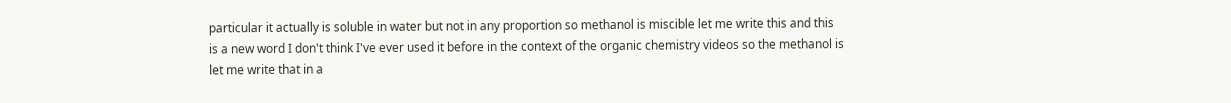particular it actually is soluble in water but not in any proportion so methanol is miscible let me write this and this is a new word I don't think I've ever used it before in the context of the organic chemistry videos so the methanol is let me write that in a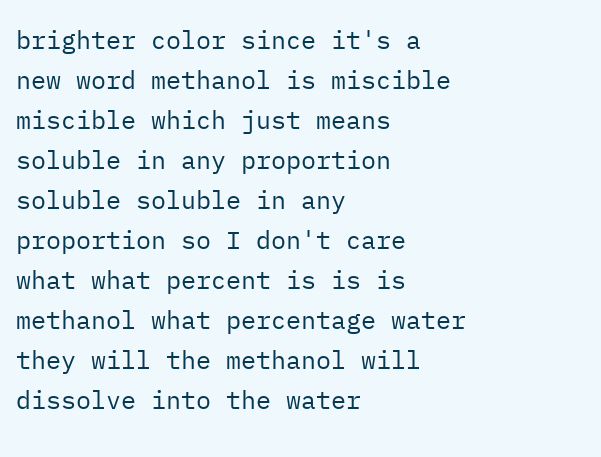brighter color since it's a new word methanol is miscible miscible which just means soluble in any proportion soluble soluble in any proportion so I don't care what what percent is is is methanol what percentage water they will the methanol will dissolve into the water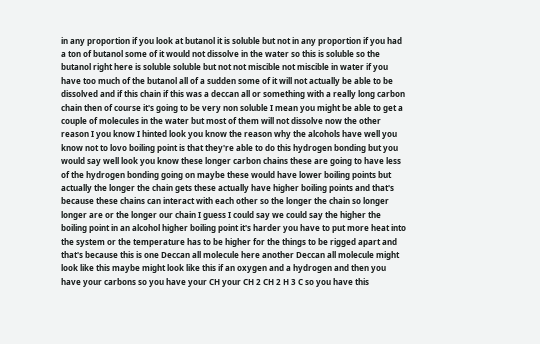in any proportion if you look at butanol it is soluble but not in any proportion if you had a ton of butanol some of it would not dissolve in the water so this is soluble so the butanol right here is soluble soluble but not not miscible not miscible in water if you have too much of the butanol all of a sudden some of it will not actually be able to be dissolved and if this chain if this was a deccan all or something with a really long carbon chain then of course it's going to be very non soluble I mean you might be able to get a couple of molecules in the water but most of them will not dissolve now the other reason I you know I hinted look you know the reason why the alcohols have well you know not to lovo boiling point is that they're able to do this hydrogen bonding but you would say well look you know these longer carbon chains these are going to have less of the hydrogen bonding going on maybe these would have lower boiling points but actually the longer the chain gets these actually have higher boiling points and that's because these chains can interact with each other so the longer the chain so longer longer are or the longer our chain I guess I could say we could say the higher the boiling point in an alcohol higher boiling point it's harder you have to put more heat into the system or the temperature has to be higher for the things to be rigged apart and that's because this is one Deccan all molecule here another Deccan all molecule might look like this maybe might look like this if an oxygen and a hydrogen and then you have your carbons so you have your CH your CH 2 CH 2 H 3 C so you have this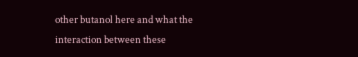other butanol here and what the interaction between these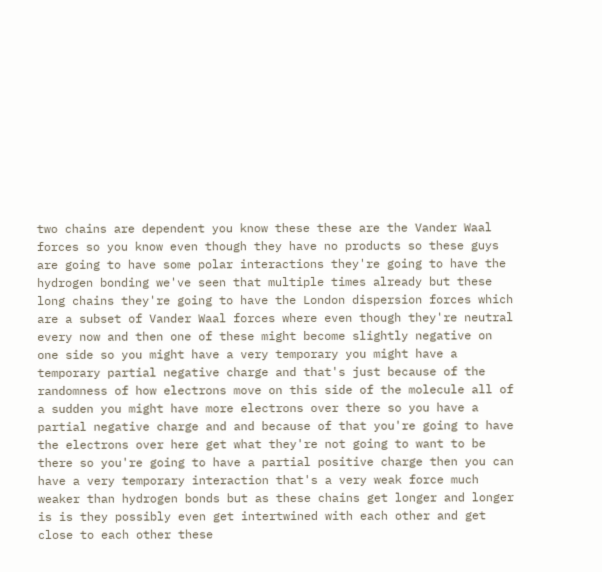two chains are dependent you know these these are the Vander Waal forces so you know even though they have no products so these guys are going to have some polar interactions they're going to have the hydrogen bonding we've seen that multiple times already but these long chains they're going to have the London dispersion forces which are a subset of Vander Waal forces where even though they're neutral every now and then one of these might become slightly negative on one side so you might have a very temporary you might have a temporary partial negative charge and that's just because of the randomness of how electrons move on this side of the molecule all of a sudden you might have more electrons over there so you have a partial negative charge and and because of that you're going to have the electrons over here get what they're not going to want to be there so you're going to have a partial positive charge then you can have a very temporary interaction that's a very weak force much weaker than hydrogen bonds but as these chains get longer and longer is is they possibly even get intertwined with each other and get close to each other these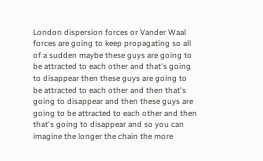London dispersion forces or Vander Waal forces are going to keep propagating so all of a sudden maybe these guys are going to be attracted to each other and that's going to disappear then these guys are going to be attracted to each other and then that's going to disappear and then these guys are going to be attracted to each other and then that's going to disappear and so you can imagine the longer the chain the more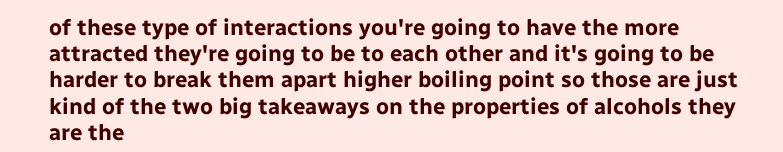of these type of interactions you're going to have the more attracted they're going to be to each other and it's going to be harder to break them apart higher boiling point so those are just kind of the two big takeaways on the properties of alcohols they are the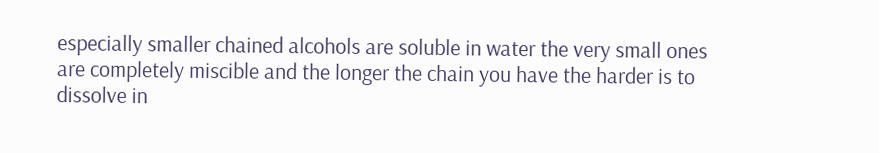especially smaller chained alcohols are soluble in water the very small ones are completely miscible and the longer the chain you have the harder is to dissolve in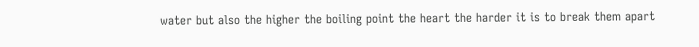water but also the higher the boiling point the heart the harder it is to break them apart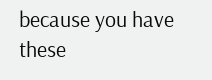because you have these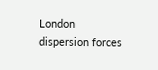London dispersion forces